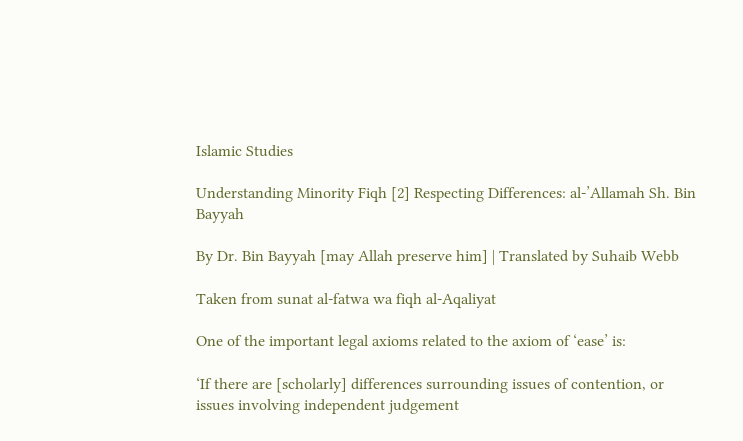Islamic Studies

Understanding Minority Fiqh [2] Respecting Differences: al-’Allamah Sh. Bin Bayyah

By Dr. Bin Bayyah [may Allah preserve him] | Translated by Suhaib Webb

Taken from sunat al-fatwa wa fiqh al-Aqaliyat

One of the important legal axioms related to the axiom of ‘ease’ is:

‘If there are [scholarly] differences surrounding issues of contention, or issues involving independent judgement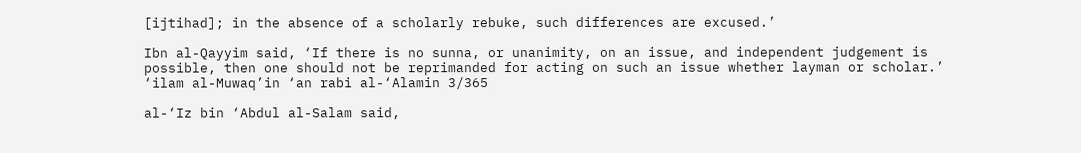[ijtihad]; in the absence of a scholarly rebuke, such differences are excused.’

Ibn al-Qayyim said, ‘If there is no sunna, or unanimity, on an issue, and independent judgement is possible, then one should not be reprimanded for acting on such an issue whether layman or scholar.’ ‘ilam al-Muwaq’in ‘an rabi al-‘Alamin 3/365

al-‘Iz bin ‘Abdul al-Salam said,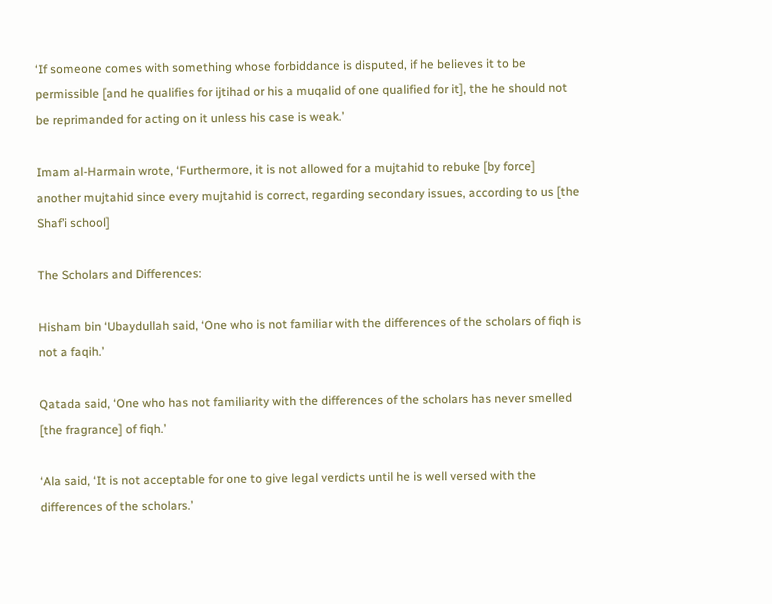‘If someone comes with something whose forbiddance is disputed, if he believes it to be permissible [and he qualifies for ijtihad or his a muqalid of one qualified for it], the he should not be reprimanded for acting on it unless his case is weak.’

Imam al-Harmain wrote, ‘Furthermore, it is not allowed for a mujtahid to rebuke [by force] another mujtahid since every mujtahid is correct, regarding secondary issues, according to us [the Shaf’i school]

The Scholars and Differences:

Hisham bin ‘Ubaydullah said, ‘One who is not familiar with the differences of the scholars of fiqh is not a faqih.’

Qatada said, ‘One who has not familiarity with the differences of the scholars has never smelled [the fragrance] of fiqh.’

‘Ala said, ‘It is not acceptable for one to give legal verdicts until he is well versed with the differences of the scholars.’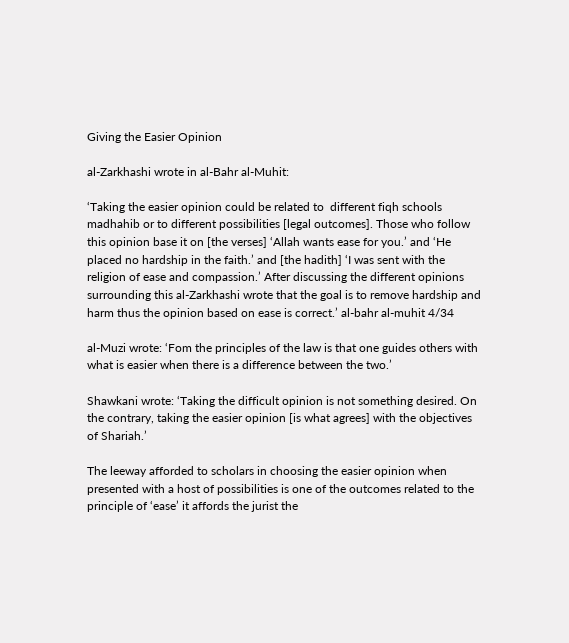Giving the Easier Opinion

al-Zarkhashi wrote in al-Bahr al-Muhit:

‘Taking the easier opinion could be related to  different fiqh schools madhahib or to different possibilities [legal outcomes]. Those who follow this opinion base it on [the verses] ‘Allah wants ease for you.’ and ‘He placed no hardship in the faith.’ and [the hadith] ‘I was sent with the religion of ease and compassion.’ After discussing the different opinions surrounding this al-Zarkhashi wrote that the goal is to remove hardship and harm thus the opinion based on ease is correct.’ al-bahr al-muhit 4/34

al-Muzi wrote: ‘Fom the principles of the law is that one guides others with what is easier when there is a difference between the two.’

Shawkani wrote: ‘Taking the difficult opinion is not something desired. On the contrary, taking the easier opinion [is what agrees] with the objectives of Shariah.’

The leeway afforded to scholars in choosing the easier opinion when presented with a host of possibilities is one of the outcomes related to the principle of ‘ease’ it affords the jurist the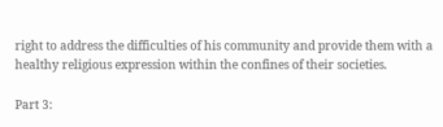right to address the difficulties of his community and provide them with a healthy religious expression within the confines of their societies.

Part 3: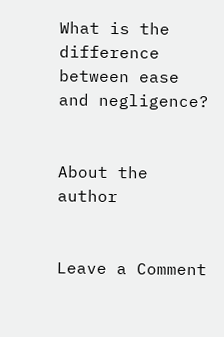What is the difference between ease and negligence?


About the author


Leave a Comment